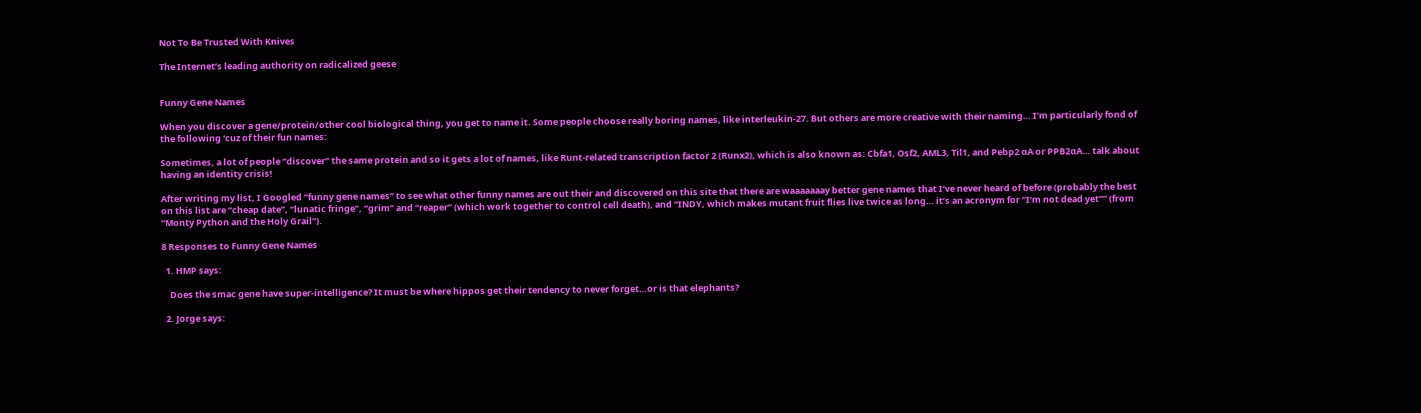Not To Be Trusted With Knives

The Internet’s leading authority on radicalized geese


Funny Gene Names

When you discover a gene/protein/other cool biological thing, you get to name it. Some people choose really boring names, like interleukin-27. But others are more creative with their naming… I’m particularly fond of the following ‘cuz of their fun names:

Sometimes, a lot of people “discover” the same protein and so it gets a lot of names, like Runt-related transcription factor 2 (Runx2), which is also known as: Cbfa1, Osf2, AML3, Til1, and Pebp2 αA or PPB2αA… talk about having an identity crisis!

After writing my list, I Googled “funny gene names” to see what other funny names are out their and discovered on this site that there are waaaaaaay better gene names that I’ve never heard of before (probably the best on this list are “cheap date”, “lunatic fringe”, “grim” and “reaper” (which work together to control cell death), and “INDY, which makes mutant fruit flies live twice as long… it’s an acronym for “I’m not dead yet”” (from “Monty Python and the Holy Grail”).

8 Responses to Funny Gene Names

  1. HMP says:

    Does the smac gene have super-intelligence? It must be where hippos get their tendency to never forget…or is that elephants?

  2. Jorge says: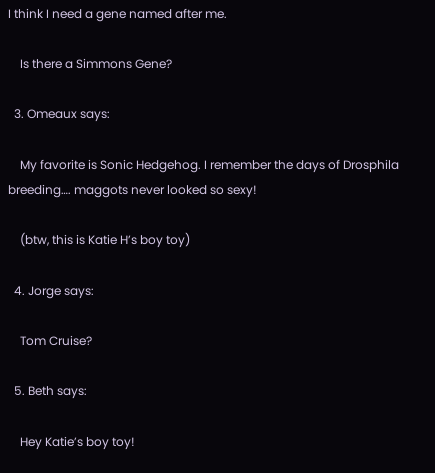I think I need a gene named after me.

    Is there a Simmons Gene?

  3. Omeaux says:

    My favorite is Sonic Hedgehog. I remember the days of Drosphila breeding…. maggots never looked so sexy!

    (btw, this is Katie H’s boy toy)

  4. Jorge says:

    Tom Cruise?

  5. Beth says:

    Hey Katie’s boy toy!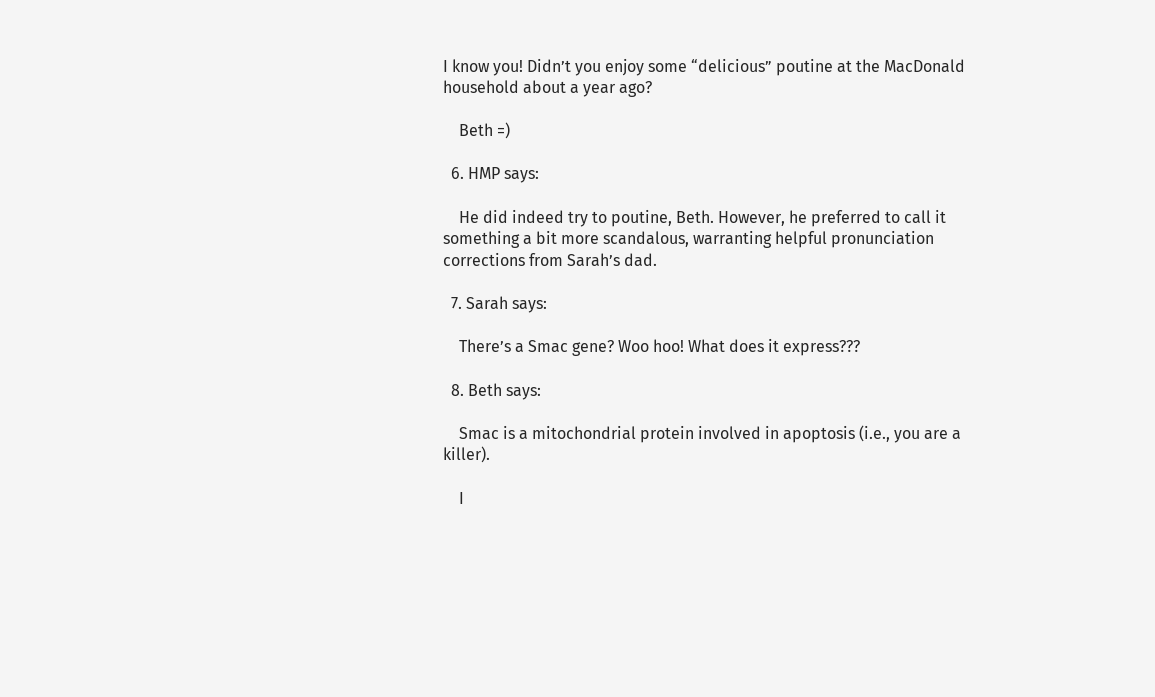I know you! Didn’t you enjoy some “delicious” poutine at the MacDonald household about a year ago?

    Beth =)

  6. HMP says:

    He did indeed try to poutine, Beth. However, he preferred to call it something a bit more scandalous, warranting helpful pronunciation corrections from Sarah’s dad.

  7. Sarah says:

    There’s a Smac gene? Woo hoo! What does it express???

  8. Beth says:

    Smac is a mitochondrial protein involved in apoptosis (i.e., you are a killer).

    I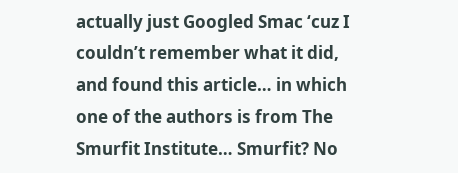actually just Googled Smac ‘cuz I couldn’t remember what it did, and found this article… in which one of the authors is from The Smurfit Institute… Smurfit? No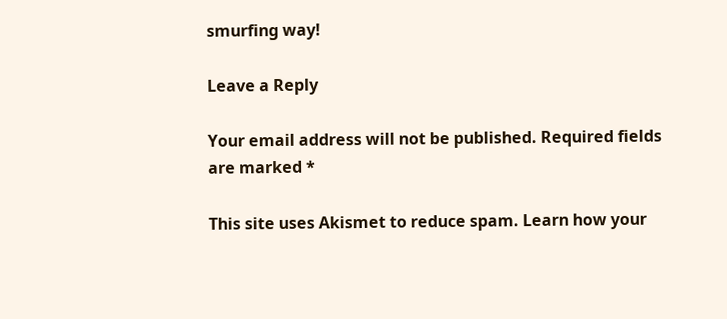smurfing way!

Leave a Reply

Your email address will not be published. Required fields are marked *

This site uses Akismet to reduce spam. Learn how your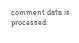comment data is processed.